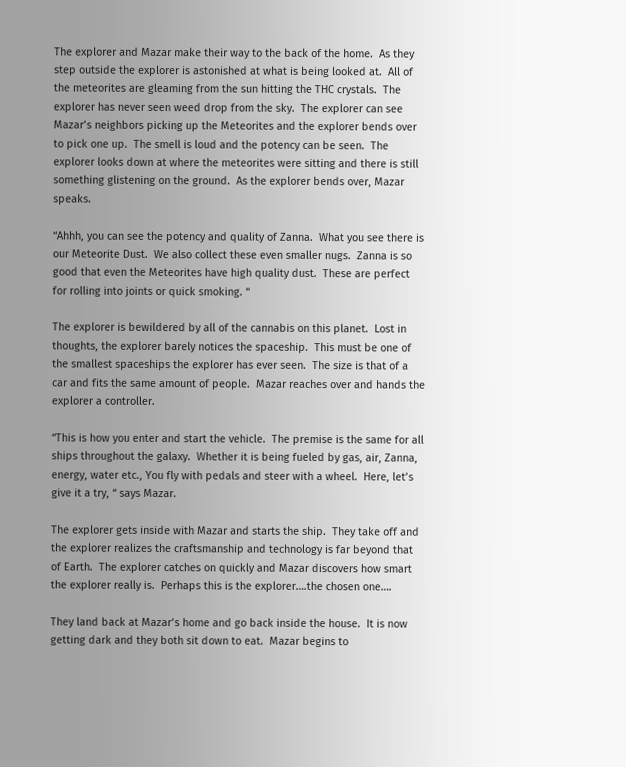The explorer and Mazar make their way to the back of the home.  As they step outside the explorer is astonished at what is being looked at.  All of the meteorites are gleaming from the sun hitting the THC crystals.  The explorer has never seen weed drop from the sky.  The explorer can see Mazar’s neighbors picking up the Meteorites and the explorer bends over to pick one up.  The smell is loud and the potency can be seen.  The explorer looks down at where the meteorites were sitting and there is still something glistening on the ground.  As the explorer bends over, Mazar speaks.

“Ahhh, you can see the potency and quality of Zanna.  What you see there is our Meteorite Dust.  We also collect these even smaller nugs.  Zanna is so good that even the Meteorites have high quality dust.  These are perfect for rolling into joints or quick smoking. “

The explorer is bewildered by all of the cannabis on this planet.  Lost in thoughts, the explorer barely notices the spaceship.  This must be one of the smallest spaceships the explorer has ever seen.  The size is that of a car and fits the same amount of people.  Mazar reaches over and hands the explorer a controller.

“This is how you enter and start the vehicle.  The premise is the same for all ships throughout the galaxy.  Whether it is being fueled by gas, air, Zanna, energy, water etc., You fly with pedals and steer with a wheel.  Here, let’s give it a try, “ says Mazar.

The explorer gets inside with Mazar and starts the ship.  They take off and the explorer realizes the craftsmanship and technology is far beyond that of Earth.  The explorer catches on quickly and Mazar discovers how smart the explorer really is.  Perhaps this is the explorer….the chosen one….

They land back at Mazar’s home and go back inside the house.  It is now getting dark and they both sit down to eat.  Mazar begins to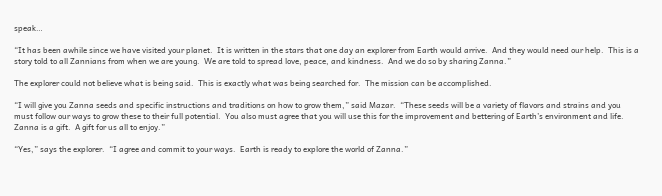speak…

“It has been awhile since we have visited your planet.  It is written in the stars that one day an explorer from Earth would arrive.  And they would need our help.  This is a story told to all Zannians from when we are young.  We are told to spread love, peace, and kindness.  And we do so by sharing Zanna.”

The explorer could not believe what is being said.  This is exactly what was being searched for.  The mission can be accomplished.

“I will give you Zanna seeds and specific instructions and traditions on how to grow them,” said Mazar.  “These seeds will be a variety of flavors and strains and you must follow our ways to grow these to their full potential.  You also must agree that you will use this for the improvement and bettering of Earth’s environment and life.  Zanna is a gift.  A gift for us all to enjoy.”

“Yes,” says the explorer.  “I agree and commit to your ways.  Earth is ready to explore the world of Zanna.”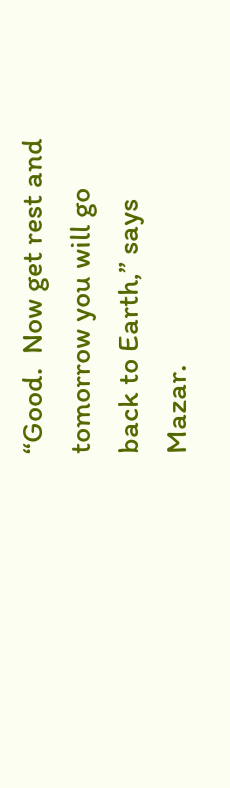“Good.  Now get rest and tomorrow you will go back to Earth,” says Mazar.